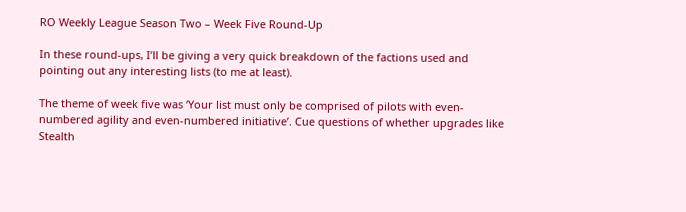RO Weekly League Season Two – Week Five Round-Up

In these round-ups, I’ll be giving a very quick breakdown of the factions used and pointing out any interesting lists (to me at least).

The theme of week five was ‘Your list must only be comprised of pilots with even-numbered agility and even-numbered initiative’. Cue questions of whether upgrades like Stealth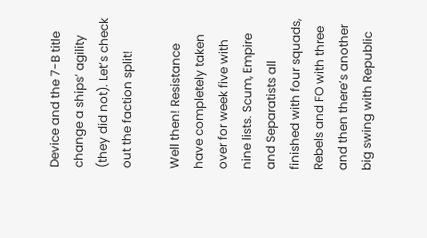Device and the 7-B title change a ships’ agility (they did not). Let’s check out the faction split!

Well then! Resistance have completely taken over for week five with nine lists. Scum, Empire and Separatists all finished with four squads, Rebels and FO with three and then there’s another big swing with Republic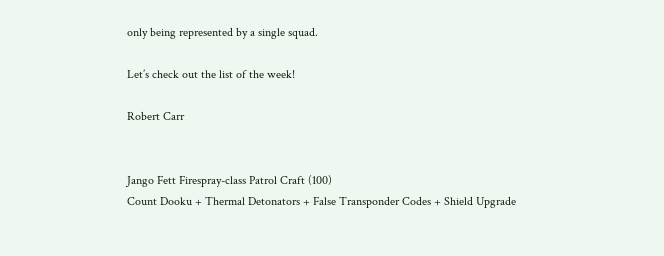only being represented by a single squad.

Let’s check out the list of the week!

Robert Carr


Jango Fett Firespray-class Patrol Craft (100)
Count Dooku + Thermal Detonators + False Transponder Codes + Shield Upgrade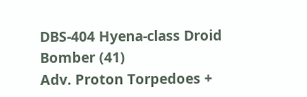DBS-404 Hyena-class Droid Bomber (41)
Adv. Proton Torpedoes +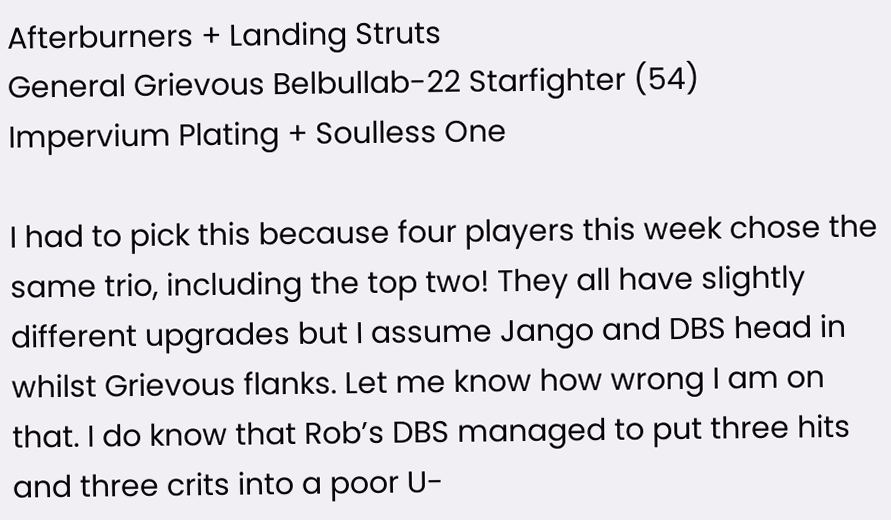Afterburners + Landing Struts
General Grievous Belbullab-22 Starfighter (54)
Impervium Plating + Soulless One

I had to pick this because four players this week chose the same trio, including the top two! They all have slightly different upgrades but I assume Jango and DBS head in whilst Grievous flanks. Let me know how wrong I am on that. I do know that Rob’s DBS managed to put three hits and three crits into a poor U-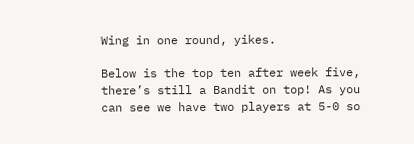Wing in one round, yikes.

Below is the top ten after week five, there’s still a Bandit on top! As you can see we have two players at 5-0 so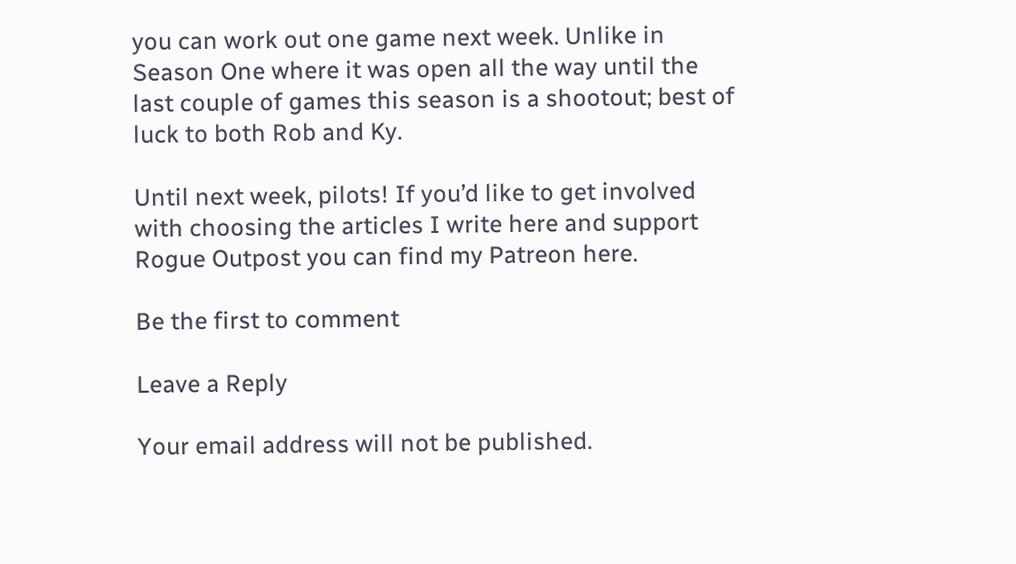you can work out one game next week. Unlike in Season One where it was open all the way until the last couple of games this season is a shootout; best of luck to both Rob and Ky.

Until next week, pilots! If you’d like to get involved with choosing the articles I write here and support Rogue Outpost you can find my Patreon here.

Be the first to comment

Leave a Reply

Your email address will not be published.